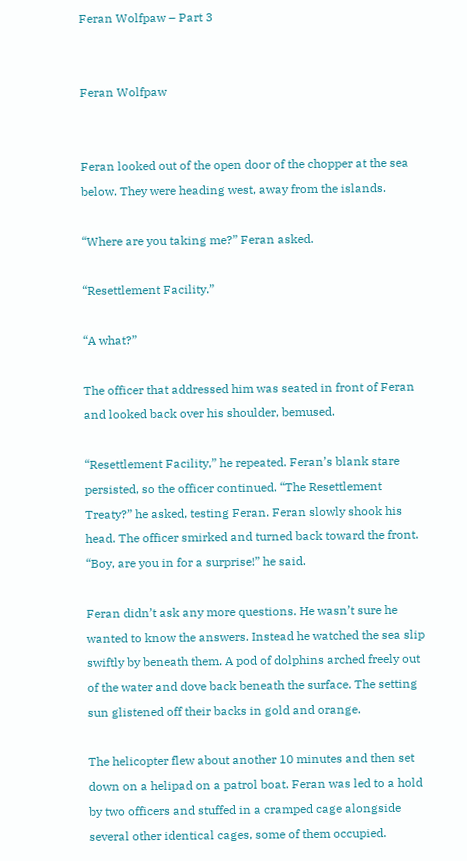Feran Wolfpaw – Part 3


Feran Wolfpaw


Feran looked out of the open door of the chopper at the sea below. They were heading west, away from the islands.

“Where are you taking me?” Feran asked.

“Resettlement Facility.”

“A what?”

The officer that addressed him was seated in front of Feran and looked back over his shoulder, bemused.

“Resettlement Facility,” he repeated. Feran’s blank stare persisted, so the officer continued. “The Resettlement Treaty?” he asked, testing Feran. Feran slowly shook his head. The officer smirked and turned back toward the front. “Boy, are you in for a surprise!” he said.

Feran didn’t ask any more questions. He wasn’t sure he wanted to know the answers. Instead he watched the sea slip swiftly by beneath them. A pod of dolphins arched freely out of the water and dove back beneath the surface. The setting sun glistened off their backs in gold and orange.

The helicopter flew about another 10 minutes and then set down on a helipad on a patrol boat. Feran was led to a hold by two officers and stuffed in a cramped cage alongside several other identical cages, some of them occupied.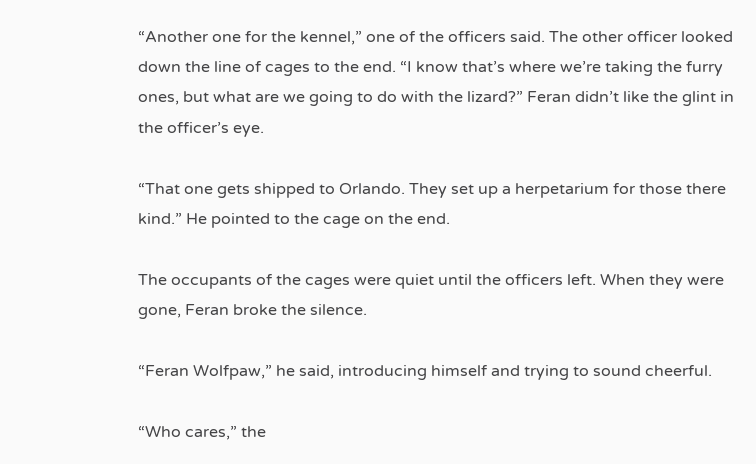“Another one for the kennel,” one of the officers said. The other officer looked down the line of cages to the end. “I know that’s where we’re taking the furry ones, but what are we going to do with the lizard?” Feran didn’t like the glint in the officer’s eye.

“That one gets shipped to Orlando. They set up a herpetarium for those there kind.” He pointed to the cage on the end.

The occupants of the cages were quiet until the officers left. When they were gone, Feran broke the silence.

“Feran Wolfpaw,” he said, introducing himself and trying to sound cheerful.

“Who cares,” the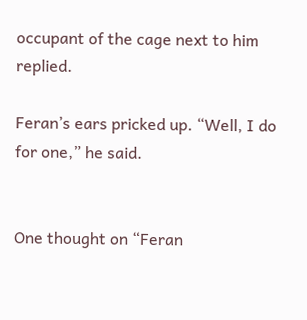occupant of the cage next to him replied.

Feran’s ears pricked up. “Well, I do for one,” he said.


One thought on “Feran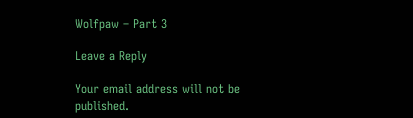Wolfpaw – Part 3

Leave a Reply

Your email address will not be published.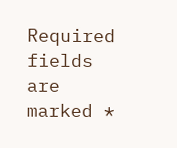Required fields are marked *